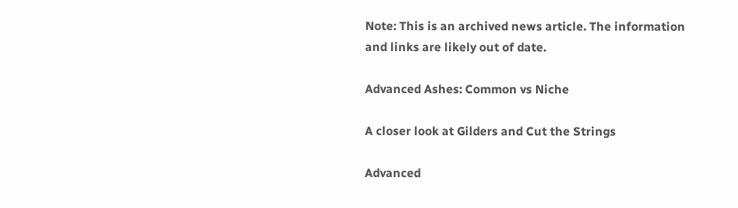Note: This is an archived news article. The information and links are likely out of date.

Advanced Ashes: Common vs Niche

A closer look at Gilders and Cut the Strings

Advanced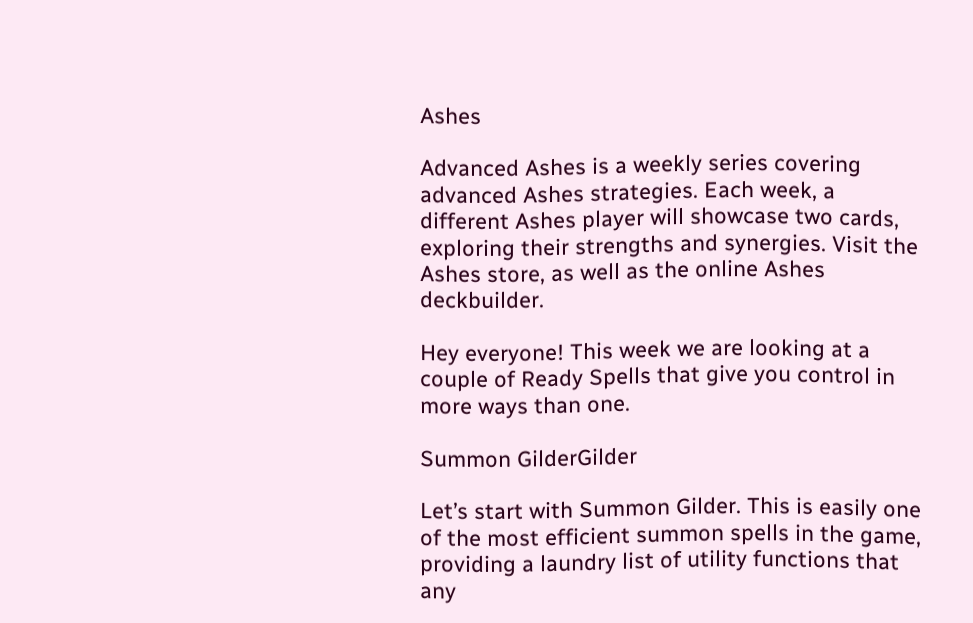Ashes

Advanced Ashes is a weekly series covering advanced Ashes strategies. Each week, a different Ashes player will showcase two cards, exploring their strengths and synergies. Visit the Ashes store, as well as the online Ashes deckbuilder.

Hey everyone! This week we are looking at a couple of Ready Spells that give you control in more ways than one.

Summon GilderGilder

Let’s start with Summon Gilder. This is easily one of the most efficient summon spells in the game, providing a laundry list of utility functions that any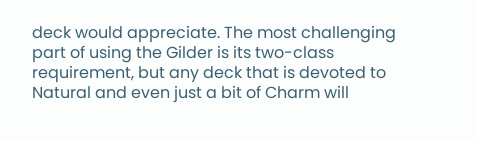deck would appreciate. The most challenging part of using the Gilder is its two-class requirement, but any deck that is devoted to Natural and even just a bit of Charm will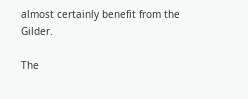almost certainly benefit from the Gilder.

The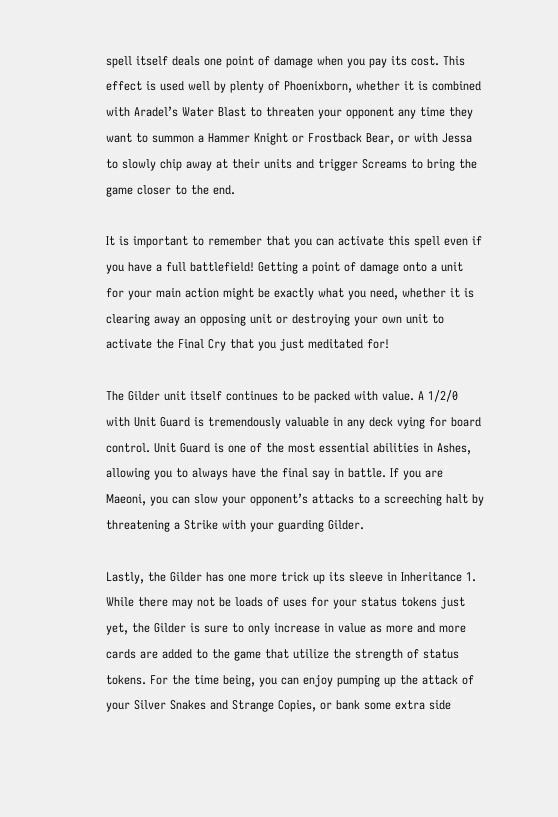spell itself deals one point of damage when you pay its cost. This effect is used well by plenty of Phoenixborn, whether it is combined with Aradel’s Water Blast to threaten your opponent any time they want to summon a Hammer Knight or Frostback Bear, or with Jessa to slowly chip away at their units and trigger Screams to bring the game closer to the end.

It is important to remember that you can activate this spell even if you have a full battlefield! Getting a point of damage onto a unit for your main action might be exactly what you need, whether it is clearing away an opposing unit or destroying your own unit to activate the Final Cry that you just meditated for!

The Gilder unit itself continues to be packed with value. A 1/2/0 with Unit Guard is tremendously valuable in any deck vying for board control. Unit Guard is one of the most essential abilities in Ashes, allowing you to always have the final say in battle. If you are Maeoni, you can slow your opponent’s attacks to a screeching halt by threatening a Strike with your guarding Gilder.

Lastly, the Gilder has one more trick up its sleeve in Inheritance 1. While there may not be loads of uses for your status tokens just yet, the Gilder is sure to only increase in value as more and more cards are added to the game that utilize the strength of status tokens. For the time being, you can enjoy pumping up the attack of your Silver Snakes and Strange Copies, or bank some extra side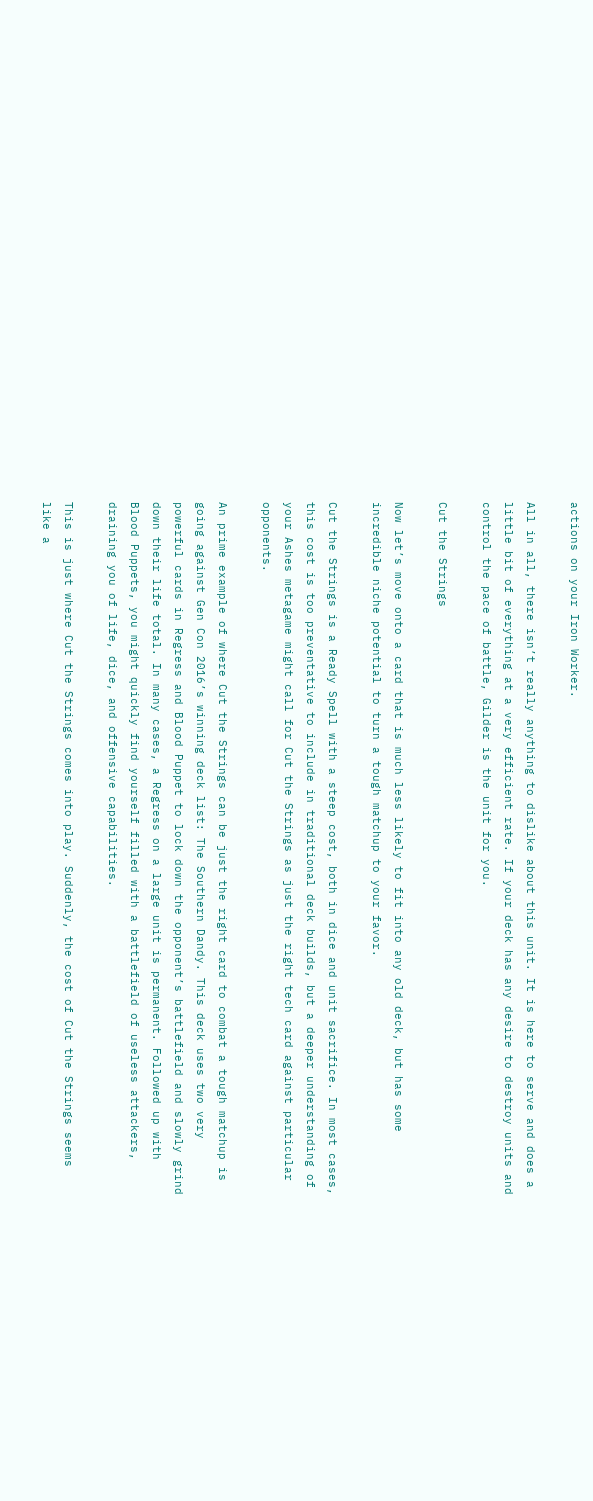actions on your Iron Worker.

All in all, there isn’t really anything to dislike about this unit. It is here to serve and does a little bit of everything at a very efficient rate. If your deck has any desire to destroy units and control the pace of battle, Gilder is the unit for you.

Cut the Strings

Now let’s move onto a card that is much less likely to fit into any old deck, but has some incredible niche potential to turn a tough matchup to your favor.

Cut the Strings is a Ready Spell with a steep cost, both in dice and unit sacrifice. In most cases, this cost is too preventative to include in traditional deck builds, but a deeper understanding of your Ashes metagame might call for Cut the Strings as just the right tech card against particular opponents.

An prime example of where Cut the Strings can be just the right card to combat a tough matchup is going against Gen Con 2016’s winning deck list: The Southern Dandy. This deck uses two very powerful cards in Regress and Blood Puppet to lock down the opponent’s battlefield and slowly grind down their life total. In many cases, a Regress on a large unit is permanent. Followed up with Blood Puppets, you might quickly find yourself filled with a battlefield of useless attackers, draining you of life, dice, and offensive capabilities.

This is just where Cut the Strings comes into play. Suddenly, the cost of Cut the Strings seems like a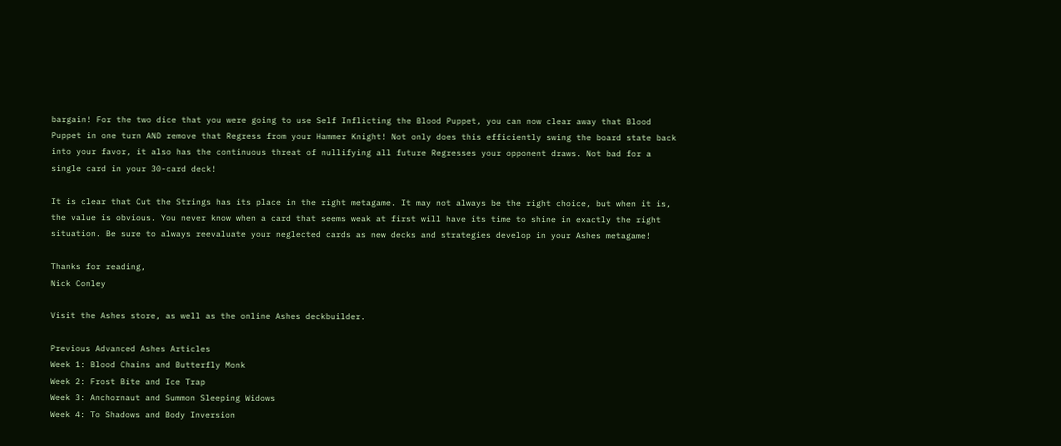bargain! For the two dice that you were going to use Self Inflicting the Blood Puppet, you can now clear away that Blood Puppet in one turn AND remove that Regress from your Hammer Knight! Not only does this efficiently swing the board state back into your favor, it also has the continuous threat of nullifying all future Regresses your opponent draws. Not bad for a single card in your 30-card deck!

It is clear that Cut the Strings has its place in the right metagame. It may not always be the right choice, but when it is, the value is obvious. You never know when a card that seems weak at first will have its time to shine in exactly the right situation. Be sure to always reevaluate your neglected cards as new decks and strategies develop in your Ashes metagame!

Thanks for reading,
Nick Conley

Visit the Ashes store, as well as the online Ashes deckbuilder.

Previous Advanced Ashes Articles
Week 1: Blood Chains and Butterfly Monk
Week 2: Frost Bite and Ice Trap
Week 3: Anchornaut and Summon Sleeping Widows
Week 4: To Shadows and Body Inversion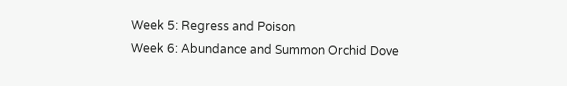Week 5: Regress and Poison
Week 6: Abundance and Summon Orchid Dove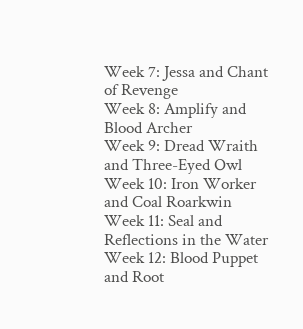Week 7: Jessa and Chant of Revenge
Week 8: Amplify and Blood Archer
Week 9: Dread Wraith and Three-Eyed Owl
Week 10: Iron Worker and Coal Roarkwin
Week 11: Seal and Reflections in the Water
Week 12: Blood Puppet and Root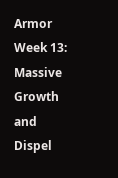Armor
Week 13: Massive Growth and Dispel